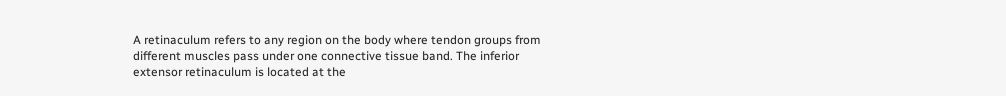A retinaculum refers to any region on the body where tendon groups from different muscles pass under one connective tissue band. The inferior extensor retinaculum is located at the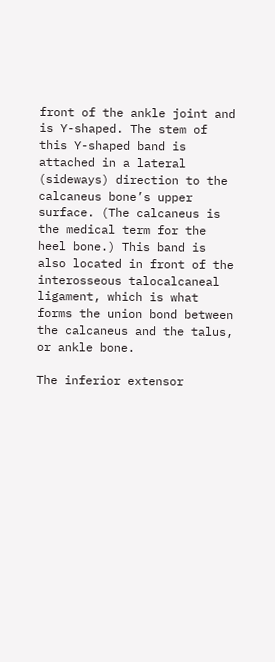front of the ankle joint and is Y-shaped. The stem of this Y-shaped band is attached in a lateral (sideways) direction to the calcaneus bone’s upper surface. (The calcaneus is the medical term for the heel bone.) This band is also located in front of the interosseous talocalcaneal ligament, which is what forms the union bond between the calcaneus and the talus, or ankle bone.

The inferior extensor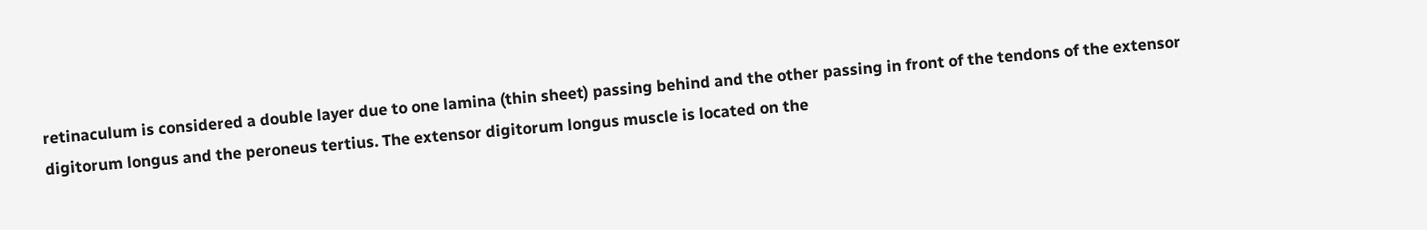retinaculum is considered a double layer due to one lamina (thin sheet) passing behind and the other passing in front of the tendons of the extensor digitorum longus and the peroneus tertius. The extensor digitorum longus muscle is located on the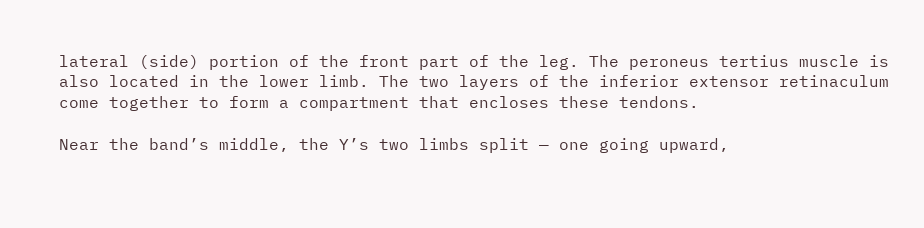lateral (side) portion of the front part of the leg. The peroneus tertius muscle is also located in the lower limb. The two layers of the inferior extensor retinaculum come together to form a compartment that encloses these tendons.

Near the band’s middle, the Y’s two limbs split — one going upward,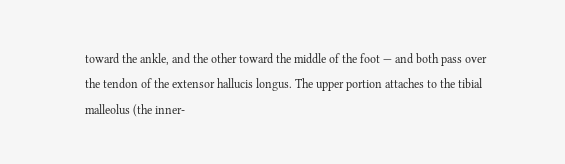toward the ankle, and the other toward the middle of the foot — and both pass over the tendon of the extensor hallucis longus. The upper portion attaches to the tibial malleolus (the inner-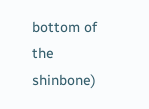bottom of the shinbone)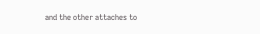and the other attaches to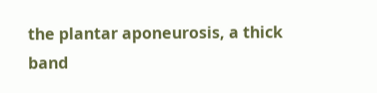the plantar aponeurosis, a thick band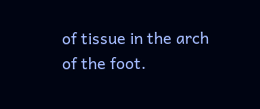of tissue in the arch of the foot.